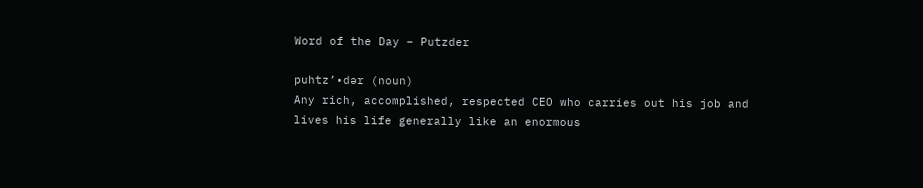Word of the Day – Putzder

puhtz’•dər (noun)
Any rich, accomplished, respected CEO who carries out his job and lives his life generally like an enormous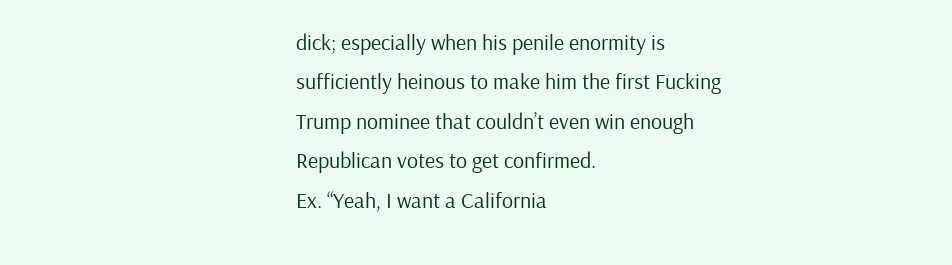dick; especially when his penile enormity is sufficiently heinous to make him the first Fucking Trump nominee that couldn’t even win enough Republican votes to get confirmed.
Ex. “Yeah, I want a California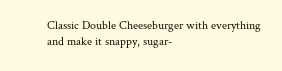Classic Double Cheeseburger with everything and make it snappy, sugar-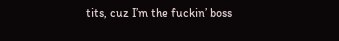tits, cuz I’m the fuckin’ boss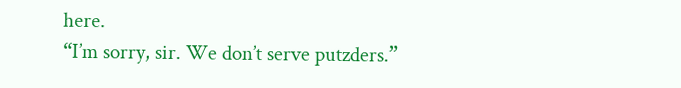here.
“I’m sorry, sir. We don’t serve putzders.”